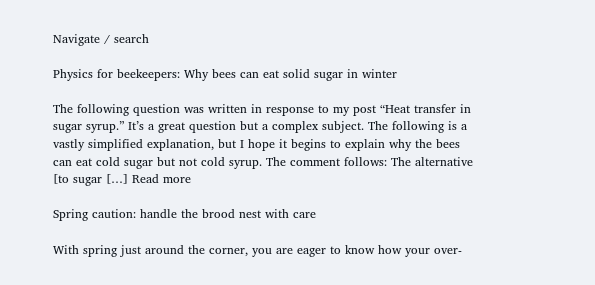Navigate / search

Physics for beekeepers: Why bees can eat solid sugar in winter

The following question was written in response to my post “Heat transfer in sugar syrup.” It’s a great question but a complex subject. The following is a vastly simplified explanation, but I hope it begins to explain why the bees can eat cold sugar but not cold syrup. The comment follows: The alternative [to sugar […] Read more

Spring caution: handle the brood nest with care

With spring just around the corner, you are eager to know how your over-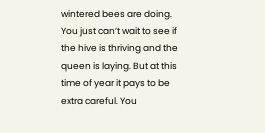wintered bees are doing. You just can’t wait to see if the hive is thriving and the queen is laying. But at this time of year it pays to be extra careful. You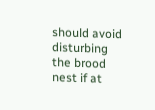should avoid disturbing the brood nest if at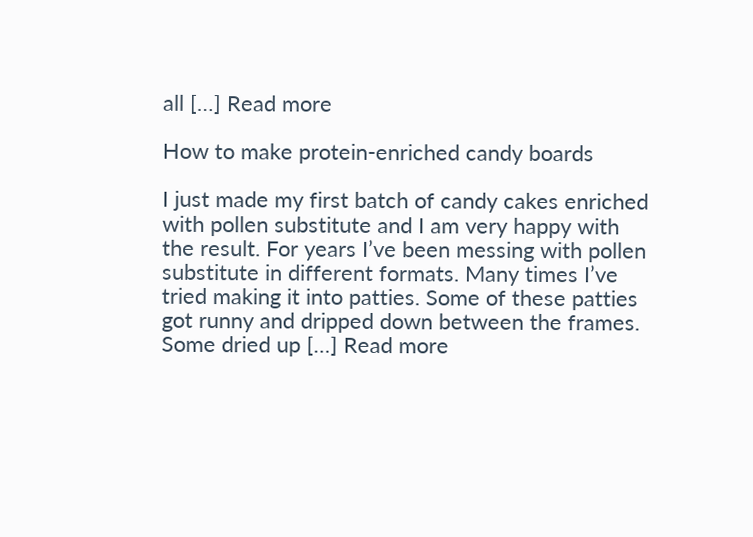all […] Read more

How to make protein-enriched candy boards

I just made my first batch of candy cakes enriched with pollen substitute and I am very happy with the result. For years I’ve been messing with pollen substitute in different formats. Many times I’ve tried making it into patties. Some of these patties got runny and dripped down between the frames. Some dried up […] Read more